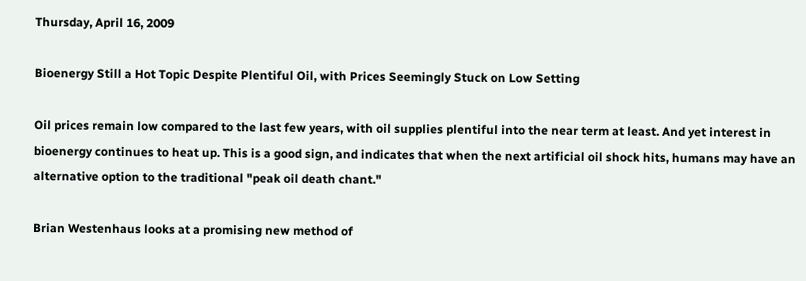Thursday, April 16, 2009

Bioenergy Still a Hot Topic Despite Plentiful Oil, with Prices Seemingly Stuck on Low Setting

Oil prices remain low compared to the last few years, with oil supplies plentiful into the near term at least. And yet interest in bioenergy continues to heat up. This is a good sign, and indicates that when the next artificial oil shock hits, humans may have an alternative option to the traditional "peak oil death chant."

Brian Westenhaus looks at a promising new method of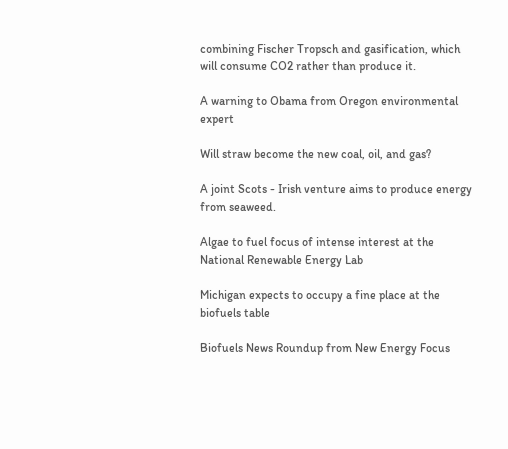combining Fischer Tropsch and gasification, which will consume CO2 rather than produce it.

A warning to Obama from Oregon environmental expert

Will straw become the new coal, oil, and gas?

A joint Scots - Irish venture aims to produce energy from seaweed.

Algae to fuel focus of intense interest at the National Renewable Energy Lab

Michigan expects to occupy a fine place at the biofuels table

Biofuels News Roundup from New Energy Focus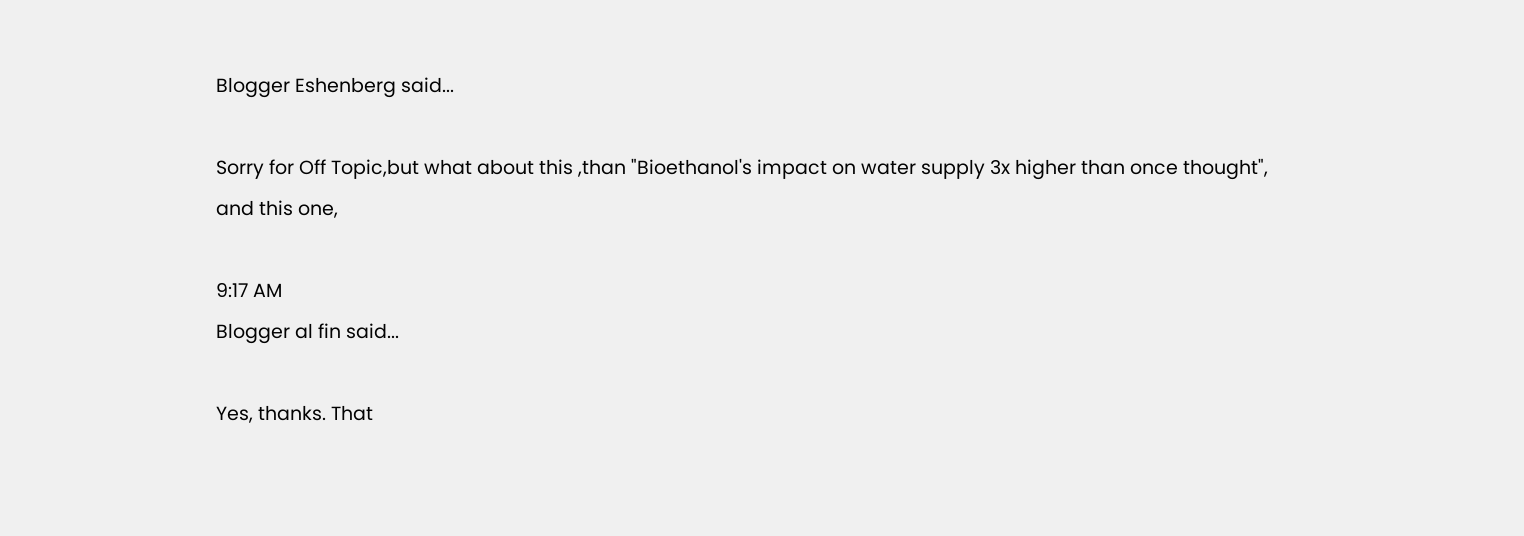Blogger Eshenberg said...

Sorry for Off Topic,but what about this ,than "Bioethanol's impact on water supply 3x higher than once thought",
and this one,

9:17 AM
Blogger al fin said...

Yes, thanks. That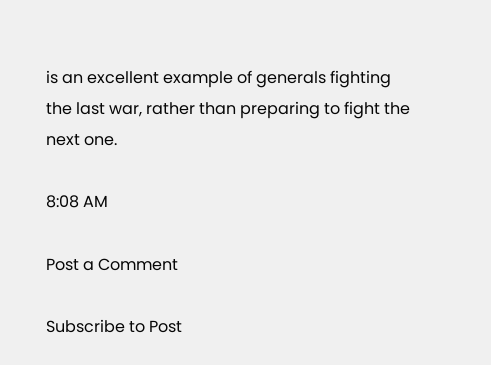is an excellent example of generals fighting the last war, rather than preparing to fight the next one.

8:08 AM

Post a Comment

Subscribe to Post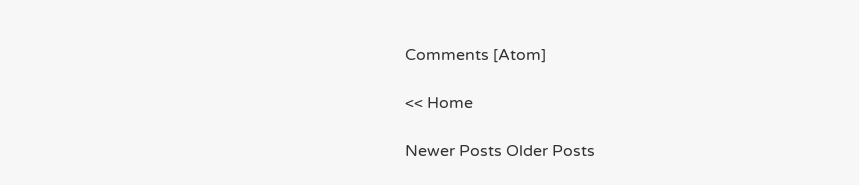Comments [Atom]

<< Home

Newer Posts Older Posts